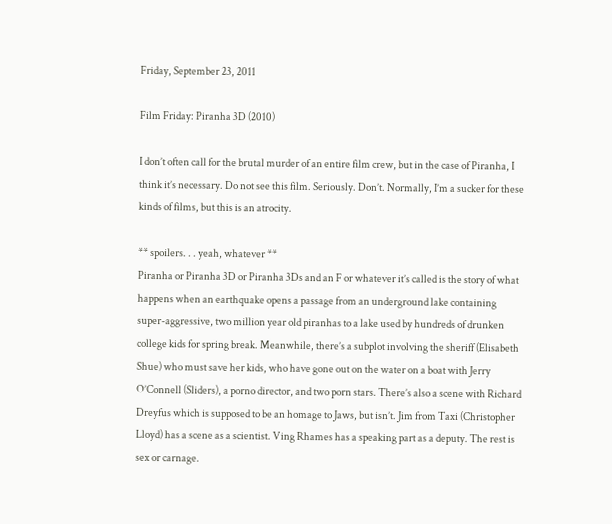Friday, September 23, 2011

Film Friday: Piranha 3D (2010)

I don’t often call for the brutal murder of an entire film crew, but in the case of Piranha, I think it’s necessary. Do not see this film. Seriously. Don’t. Normally, I’m a sucker for these kinds of films, but this is an atrocity.

** spoilers. . . yeah, whatever **
Piranha or Piranha 3D or Piranha 3Ds and an F or whatever it’s called is the story of what happens when an earthquake opens a passage from an underground lake containing super-aggressive, two million year old piranhas to a lake used by hundreds of drunken college kids for spring break. Meanwhile, there’s a subplot involving the sheriff (Elisabeth Shue) who must save her kids, who have gone out on the water on a boat with Jerry O’Connell (Sliders), a porno director, and two porn stars. There’s also a scene with Richard Dreyfus which is supposed to be an homage to Jaws, but isn’t. Jim from Taxi (Christopher Lloyd) has a scene as a scientist. Ving Rhames has a speaking part as a deputy. The rest is sex or carnage.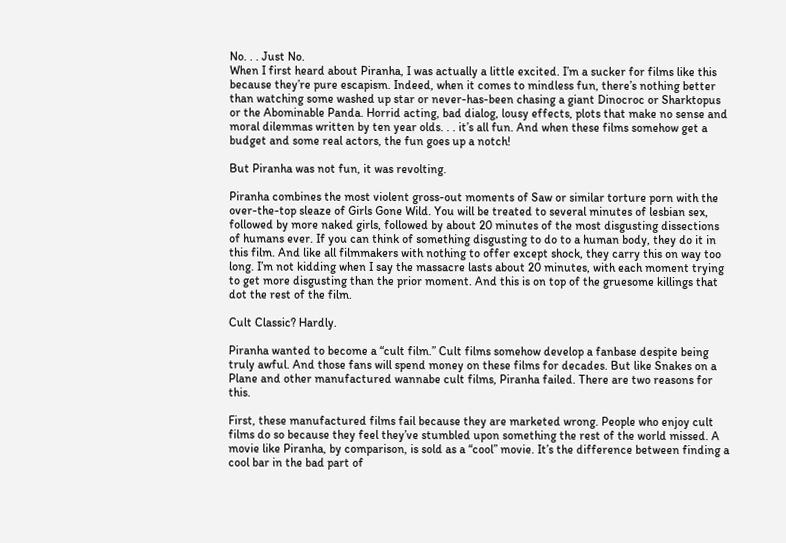No. . . Just No.
When I first heard about Piranha, I was actually a little excited. I’m a sucker for films like this because they’re pure escapism. Indeed, when it comes to mindless fun, there’s nothing better than watching some washed up star or never-has-been chasing a giant Dinocroc or Sharktopus or the Abominable Panda. Horrid acting, bad dialog, lousy effects, plots that make no sense and moral dilemmas written by ten year olds. . . it’s all fun. And when these films somehow get a budget and some real actors, the fun goes up a notch!

But Piranha was not fun, it was revolting.

Piranha combines the most violent gross-out moments of Saw or similar torture porn with the over-the-top sleaze of Girls Gone Wild. You will be treated to several minutes of lesbian sex, followed by more naked girls, followed by about 20 minutes of the most disgusting dissections of humans ever. If you can think of something disgusting to do to a human body, they do it in this film. And like all filmmakers with nothing to offer except shock, they carry this on way too long. I’m not kidding when I say the massacre lasts about 20 minutes, with each moment trying to get more disgusting than the prior moment. And this is on top of the gruesome killings that dot the rest of the film.

Cult Classic? Hardly.

Piranha wanted to become a “cult film.” Cult films somehow develop a fanbase despite being truly awful. And those fans will spend money on these films for decades. But like Snakes on a Plane and other manufactured wannabe cult films, Piranha failed. There are two reasons for this.

First, these manufactured films fail because they are marketed wrong. People who enjoy cult films do so because they feel they’ve stumbled upon something the rest of the world missed. A movie like Piranha, by comparison, is sold as a “cool” movie. It’s the difference between finding a cool bar in the bad part of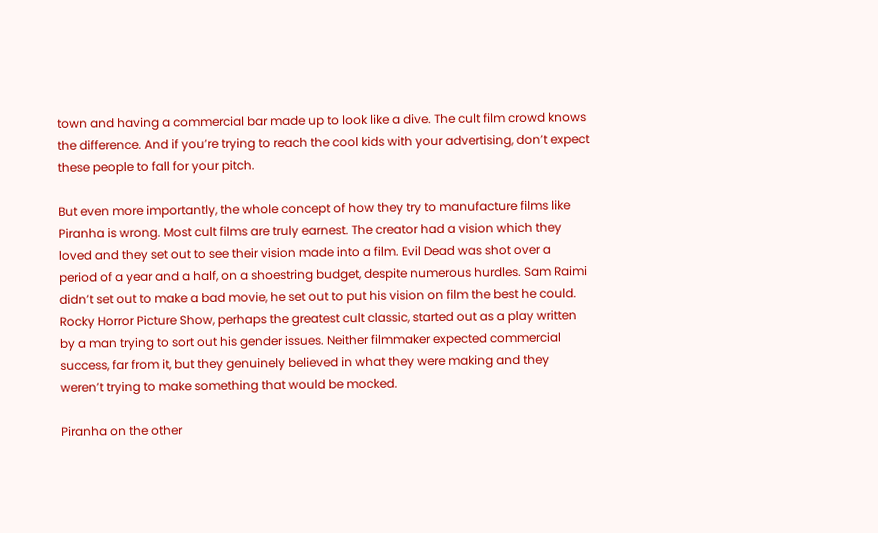town and having a commercial bar made up to look like a dive. The cult film crowd knows the difference. And if you’re trying to reach the cool kids with your advertising, don’t expect these people to fall for your pitch.

But even more importantly, the whole concept of how they try to manufacture films like Piranha is wrong. Most cult films are truly earnest. The creator had a vision which they loved and they set out to see their vision made into a film. Evil Dead was shot over a period of a year and a half, on a shoestring budget, despite numerous hurdles. Sam Raimi didn’t set out to make a bad movie, he set out to put his vision on film the best he could. Rocky Horror Picture Show, perhaps the greatest cult classic, started out as a play written by a man trying to sort out his gender issues. Neither filmmaker expected commercial success, far from it, but they genuinely believed in what they were making and they weren’t trying to make something that would be mocked.

Piranha on the other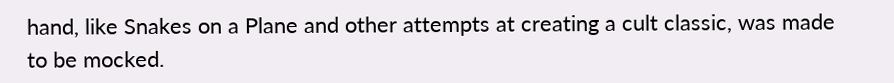hand, like Snakes on a Plane and other attempts at creating a cult classic, was made to be mocked.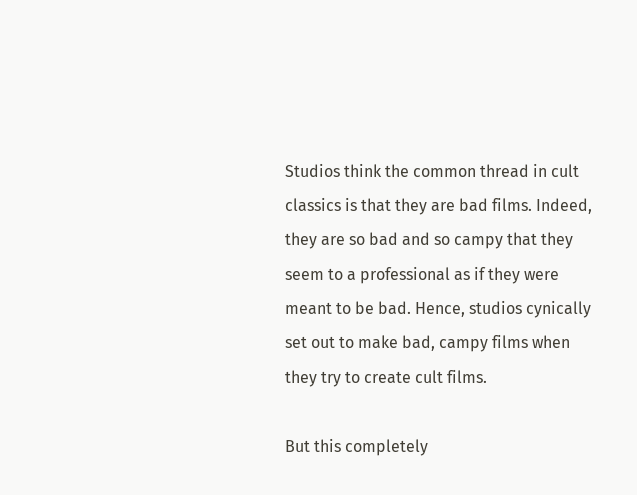Studios think the common thread in cult classics is that they are bad films. Indeed, they are so bad and so campy that they seem to a professional as if they were meant to be bad. Hence, studios cynically set out to make bad, campy films when they try to create cult films.

But this completely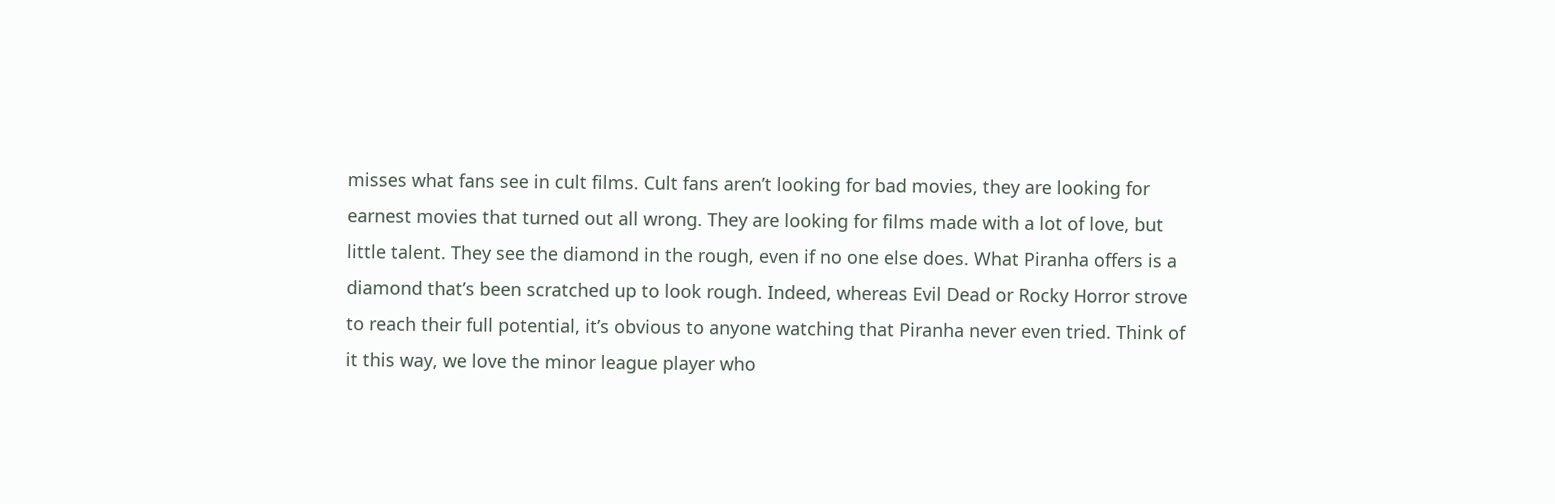misses what fans see in cult films. Cult fans aren’t looking for bad movies, they are looking for earnest movies that turned out all wrong. They are looking for films made with a lot of love, but little talent. They see the diamond in the rough, even if no one else does. What Piranha offers is a diamond that’s been scratched up to look rough. Indeed, whereas Evil Dead or Rocky Horror strove to reach their full potential, it’s obvious to anyone watching that Piranha never even tried. Think of it this way, we love the minor league player who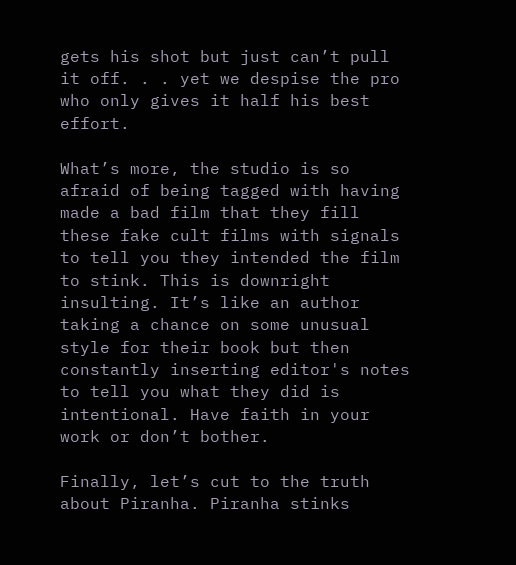gets his shot but just can’t pull it off. . . yet we despise the pro who only gives it half his best effort.

What’s more, the studio is so afraid of being tagged with having made a bad film that they fill these fake cult films with signals to tell you they intended the film to stink. This is downright insulting. It’s like an author taking a chance on some unusual style for their book but then constantly inserting editor's notes to tell you what they did is intentional. Have faith in your work or don’t bother.

Finally, let’s cut to the truth about Piranha. Piranha stinks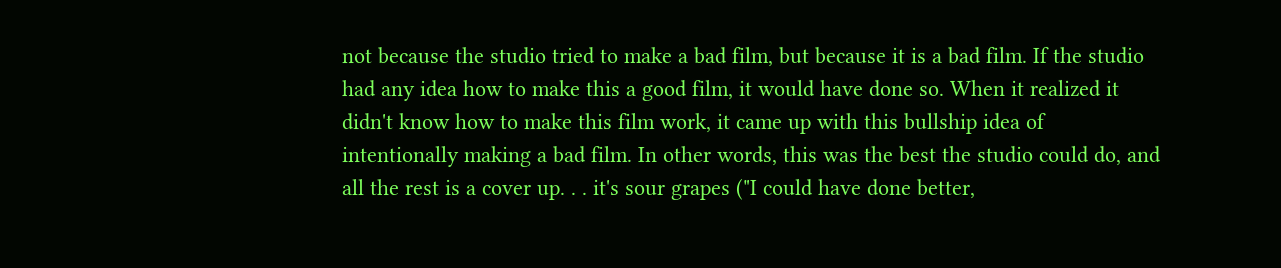not because the studio tried to make a bad film, but because it is a bad film. If the studio had any idea how to make this a good film, it would have done so. When it realized it didn't know how to make this film work, it came up with this bullship idea of intentionally making a bad film. In other words, this was the best the studio could do, and all the rest is a cover up. . . it's sour grapes ("I could have done better,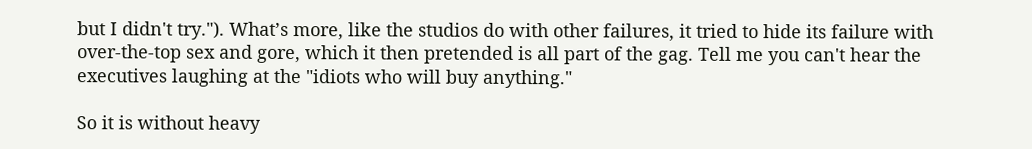but I didn't try."). What’s more, like the studios do with other failures, it tried to hide its failure with over-the-top sex and gore, which it then pretended is all part of the gag. Tell me you can't hear the executives laughing at the "idiots who will buy anything."

So it is without heavy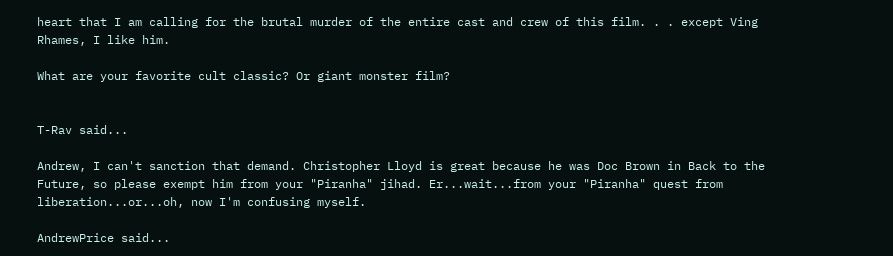heart that I am calling for the brutal murder of the entire cast and crew of this film. . . except Ving Rhames, I like him.

What are your favorite cult classic? Or giant monster film?


T-Rav said...

Andrew, I can't sanction that demand. Christopher Lloyd is great because he was Doc Brown in Back to the Future, so please exempt him from your "Piranha" jihad. Er...wait...from your "Piranha" quest from liberation...or...oh, now I'm confusing myself.

AndrewPrice said...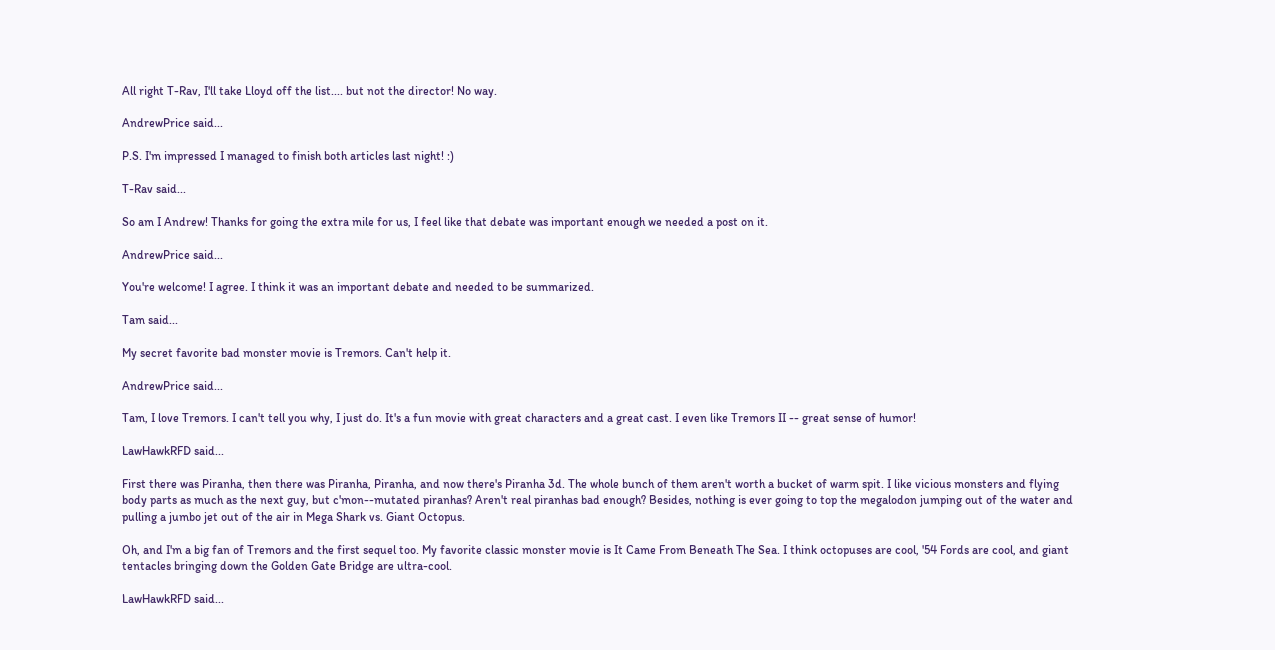All right T-Rav, I'll take Lloyd off the list.... but not the director! No way.

AndrewPrice said...

P.S. I'm impressed I managed to finish both articles last night! :)

T-Rav said...

So am I Andrew! Thanks for going the extra mile for us, I feel like that debate was important enough we needed a post on it.

AndrewPrice said...

You're welcome! I agree. I think it was an important debate and needed to be summarized.

Tam said...

My secret favorite bad monster movie is Tremors. Can't help it.

AndrewPrice said...

Tam, I love Tremors. I can't tell you why, I just do. It's a fun movie with great characters and a great cast. I even like Tremors II -- great sense of humor!

LawHawkRFD said...

First there was Piranha, then there was Piranha, Piranha, and now there's Piranha 3d. The whole bunch of them aren't worth a bucket of warm spit. I like vicious monsters and flying body parts as much as the next guy, but c'mon--mutated piranhas? Aren't real piranhas bad enough? Besides, nothing is ever going to top the megalodon jumping out of the water and pulling a jumbo jet out of the air in Mega Shark vs. Giant Octopus.

Oh, and I'm a big fan of Tremors and the first sequel too. My favorite classic monster movie is It Came From Beneath The Sea. I think octopuses are cool, '54 Fords are cool, and giant tentacles bringing down the Golden Gate Bridge are ultra-cool.

LawHawkRFD said...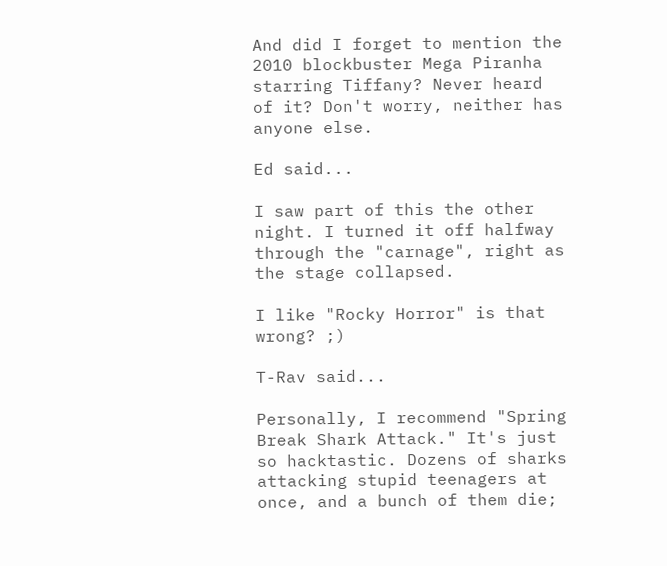And did I forget to mention the 2010 blockbuster Mega Piranha starring Tiffany? Never heard of it? Don't worry, neither has anyone else.

Ed said...

I saw part of this the other night. I turned it off halfway through the "carnage", right as the stage collapsed.

I like "Rocky Horror" is that wrong? ;)

T-Rav said...

Personally, I recommend "Spring Break Shark Attack." It's just so hacktastic. Dozens of sharks attacking stupid teenagers at once, and a bunch of them die;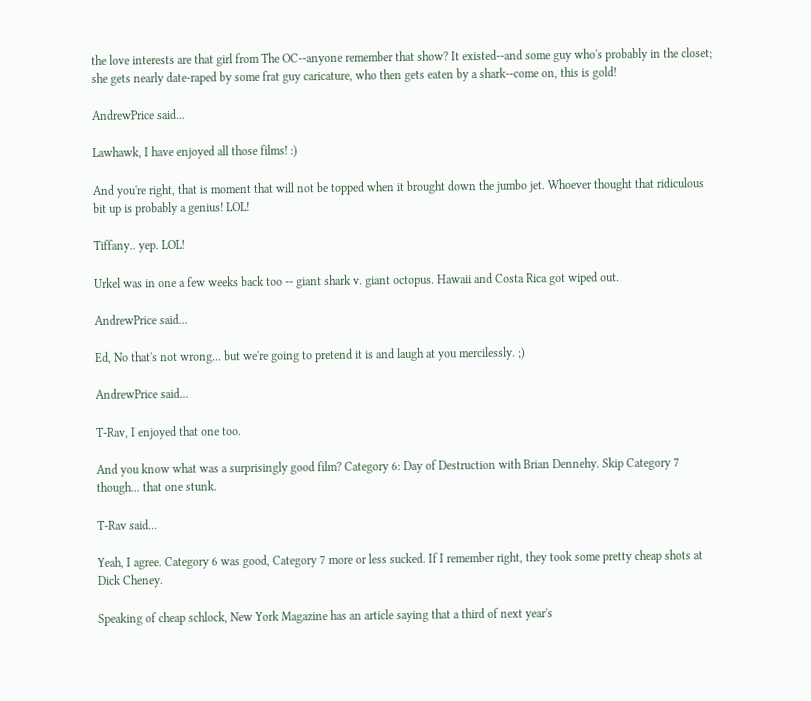the love interests are that girl from The OC--anyone remember that show? It existed--and some guy who's probably in the closet; she gets nearly date-raped by some frat guy caricature, who then gets eaten by a shark--come on, this is gold!

AndrewPrice said...

Lawhawk, I have enjoyed all those films! :)

And you're right, that is moment that will not be topped when it brought down the jumbo jet. Whoever thought that ridiculous bit up is probably a genius! LOL!

Tiffany.. yep. LOL!

Urkel was in one a few weeks back too -- giant shark v. giant octopus. Hawaii and Costa Rica got wiped out.

AndrewPrice said...

Ed, No that's not wrong... but we're going to pretend it is and laugh at you mercilessly. ;)

AndrewPrice said...

T-Rav, I enjoyed that one too.

And you know what was a surprisingly good film? Category 6: Day of Destruction with Brian Dennehy. Skip Category 7 though... that one stunk.

T-Rav said...

Yeah, I agree. Category 6 was good, Category 7 more or less sucked. If I remember right, they took some pretty cheap shots at Dick Cheney.

Speaking of cheap schlock, New York Magazine has an article saying that a third of next year's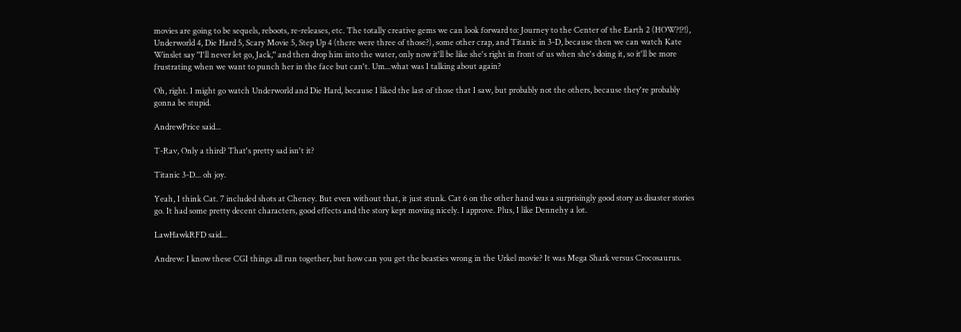movies are going to be sequels, reboots, re-releases, etc. The totally creative gems we can look forward to: Journey to the Center of the Earth 2 (HOW?!?!), Underworld 4, Die Hard 5, Scary Movie 5, Step Up 4 (there were three of those?), some other crap, and Titanic in 3-D, because then we can watch Kate Winslet say "I'll never let go, Jack," and then drop him into the water, only now it'll be like she's right in front of us when she's doing it, so it'll be more frustrating when we want to punch her in the face but can't. Um...what was I talking about again?

Oh, right. I might go watch Underworld and Die Hard, because I liked the last of those that I saw, but probably not the others, because they're probably gonna be stupid.

AndrewPrice said...

T-Rav, Only a third? That's pretty sad isn't it?

Titanic 3-D... oh joy.

Yeah, I think Cat. 7 included shots at Cheney. But even without that, it just stunk. Cat 6 on the other hand was a surprisingly good story as disaster stories go. It had some pretty decent characters, good effects and the story kept moving nicely. I approve. Plus, I like Dennehy a lot.

LawHawkRFD said...

Andrew: I know these CGI things all run together, but how can you get the beasties wrong in the Urkel movie? It was Mega Shark versus Crocosaurus.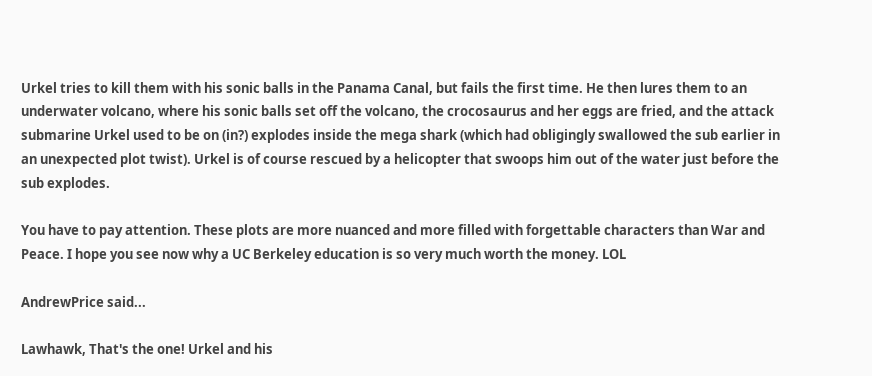Urkel tries to kill them with his sonic balls in the Panama Canal, but fails the first time. He then lures them to an underwater volcano, where his sonic balls set off the volcano, the crocosaurus and her eggs are fried, and the attack submarine Urkel used to be on (in?) explodes inside the mega shark (which had obligingly swallowed the sub earlier in an unexpected plot twist). Urkel is of course rescued by a helicopter that swoops him out of the water just before the sub explodes.

You have to pay attention. These plots are more nuanced and more filled with forgettable characters than War and Peace. I hope you see now why a UC Berkeley education is so very much worth the money. LOL

AndrewPrice said...

Lawhawk, That's the one! Urkel and his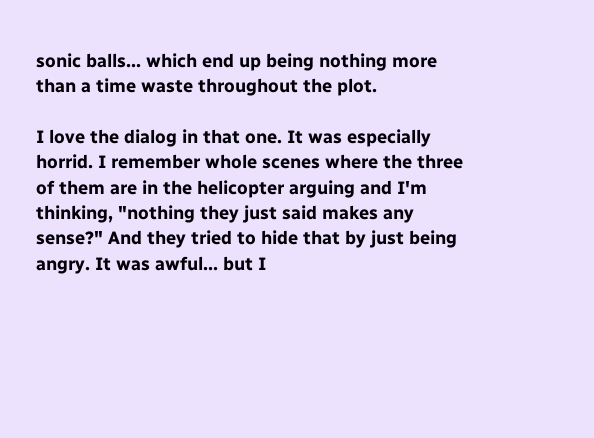sonic balls... which end up being nothing more than a time waste throughout the plot.

I love the dialog in that one. It was especially horrid. I remember whole scenes where the three of them are in the helicopter arguing and I'm thinking, "nothing they just said makes any sense?" And they tried to hide that by just being angry. It was awful... but I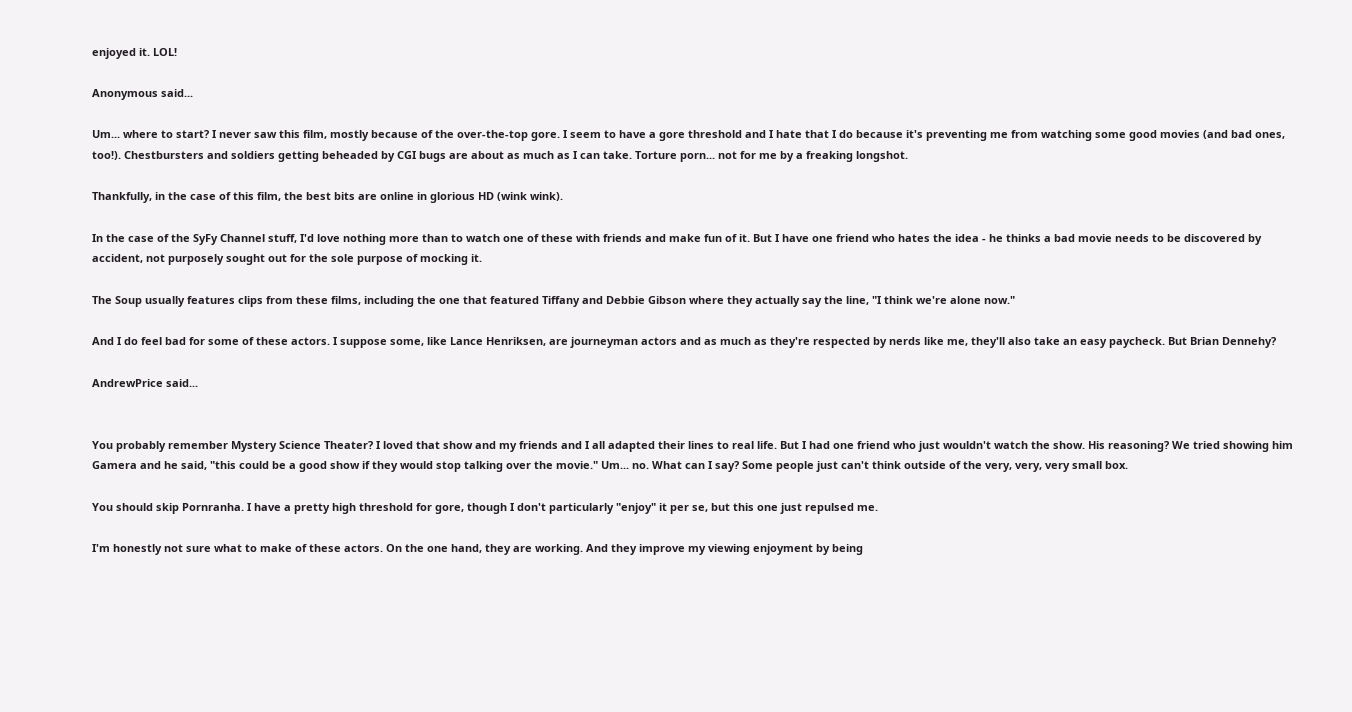enjoyed it. LOL!

Anonymous said...

Um... where to start? I never saw this film, mostly because of the over-the-top gore. I seem to have a gore threshold and I hate that I do because it's preventing me from watching some good movies (and bad ones, too!). Chestbursters and soldiers getting beheaded by CGI bugs are about as much as I can take. Torture porn... not for me by a freaking longshot.

Thankfully, in the case of this film, the best bits are online in glorious HD (wink wink).

In the case of the SyFy Channel stuff, I'd love nothing more than to watch one of these with friends and make fun of it. But I have one friend who hates the idea - he thinks a bad movie needs to be discovered by accident, not purposely sought out for the sole purpose of mocking it.

The Soup usually features clips from these films, including the one that featured Tiffany and Debbie Gibson where they actually say the line, "I think we're alone now."

And I do feel bad for some of these actors. I suppose some, like Lance Henriksen, are journeyman actors and as much as they're respected by nerds like me, they'll also take an easy paycheck. But Brian Dennehy?

AndrewPrice said...


You probably remember Mystery Science Theater? I loved that show and my friends and I all adapted their lines to real life. But I had one friend who just wouldn't watch the show. His reasoning? We tried showing him Gamera and he said, "this could be a good show if they would stop talking over the movie." Um... no. What can I say? Some people just can't think outside of the very, very, very small box.

You should skip Pornranha. I have a pretty high threshold for gore, though I don't particularly "enjoy" it per se, but this one just repulsed me.

I'm honestly not sure what to make of these actors. On the one hand, they are working. And they improve my viewing enjoyment by being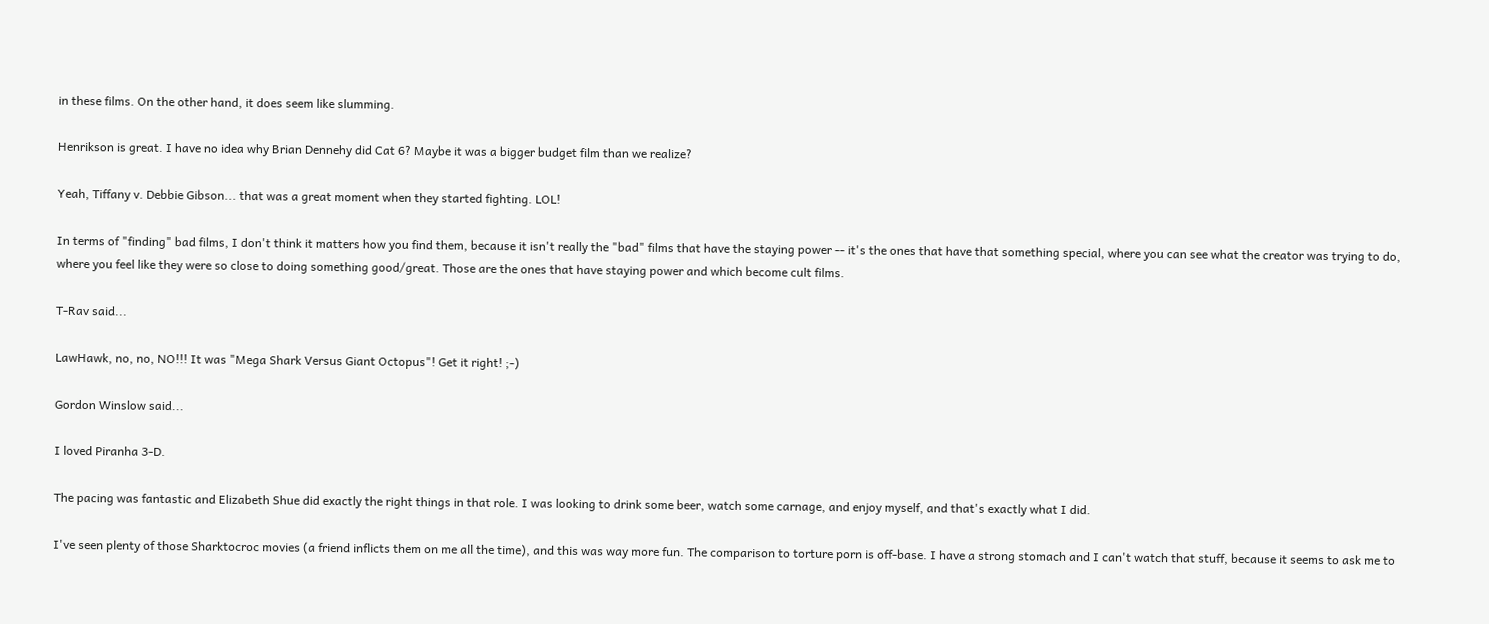in these films. On the other hand, it does seem like slumming.

Henrikson is great. I have no idea why Brian Dennehy did Cat 6? Maybe it was a bigger budget film than we realize?

Yeah, Tiffany v. Debbie Gibson... that was a great moment when they started fighting. LOL!

In terms of "finding" bad films, I don't think it matters how you find them, because it isn't really the "bad" films that have the staying power -- it's the ones that have that something special, where you can see what the creator was trying to do, where you feel like they were so close to doing something good/great. Those are the ones that have staying power and which become cult films.

T-Rav said...

LawHawk, no, no, NO!!! It was "Mega Shark Versus Giant Octopus"! Get it right! ;-)

Gordon Winslow said...

I loved Piranha 3-D.

The pacing was fantastic and Elizabeth Shue did exactly the right things in that role. I was looking to drink some beer, watch some carnage, and enjoy myself, and that's exactly what I did.

I've seen plenty of those Sharktocroc movies (a friend inflicts them on me all the time), and this was way more fun. The comparison to torture porn is off-base. I have a strong stomach and I can't watch that stuff, because it seems to ask me to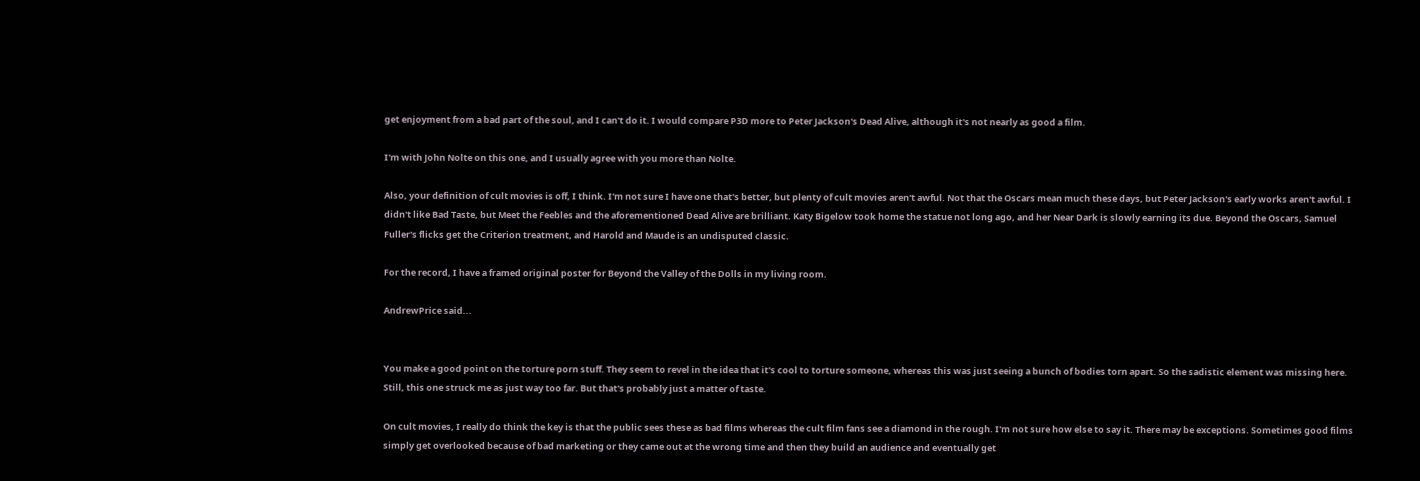get enjoyment from a bad part of the soul, and I can't do it. I would compare P3D more to Peter Jackson's Dead Alive, although it's not nearly as good a film.

I'm with John Nolte on this one, and I usually agree with you more than Nolte.

Also, your definition of cult movies is off, I think. I'm not sure I have one that's better, but plenty of cult movies aren't awful. Not that the Oscars mean much these days, but Peter Jackson's early works aren't awful. I didn't like Bad Taste, but Meet the Feebles and the aforementioned Dead Alive are brilliant. Katy Bigelow took home the statue not long ago, and her Near Dark is slowly earning its due. Beyond the Oscars, Samuel Fuller's flicks get the Criterion treatment, and Harold and Maude is an undisputed classic.

For the record, I have a framed original poster for Beyond the Valley of the Dolls in my living room.

AndrewPrice said...


You make a good point on the torture porn stuff. They seem to revel in the idea that it's cool to torture someone, whereas this was just seeing a bunch of bodies torn apart. So the sadistic element was missing here. Still, this one struck me as just way too far. But that's probably just a matter of taste.

On cult movies, I really do think the key is that the public sees these as bad films whereas the cult film fans see a diamond in the rough. I'm not sure how else to say it. There may be exceptions. Sometimes good films simply get overlooked because of bad marketing or they came out at the wrong time and then they build an audience and eventually get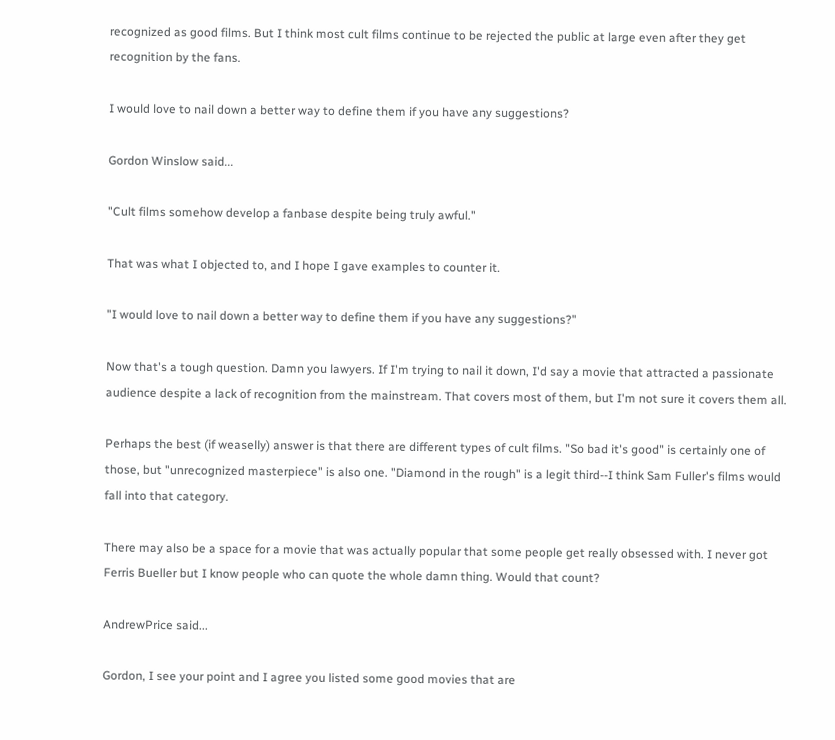recognized as good films. But I think most cult films continue to be rejected the public at large even after they get recognition by the fans.

I would love to nail down a better way to define them if you have any suggestions?

Gordon Winslow said...

"Cult films somehow develop a fanbase despite being truly awful."

That was what I objected to, and I hope I gave examples to counter it.

"I would love to nail down a better way to define them if you have any suggestions?"

Now that's a tough question. Damn you lawyers. If I'm trying to nail it down, I'd say a movie that attracted a passionate audience despite a lack of recognition from the mainstream. That covers most of them, but I'm not sure it covers them all.

Perhaps the best (if weaselly) answer is that there are different types of cult films. "So bad it's good" is certainly one of those, but "unrecognized masterpiece" is also one. "Diamond in the rough" is a legit third--I think Sam Fuller's films would fall into that category.

There may also be a space for a movie that was actually popular that some people get really obsessed with. I never got Ferris Bueller but I know people who can quote the whole damn thing. Would that count?

AndrewPrice said...

Gordon, I see your point and I agree you listed some good movies that are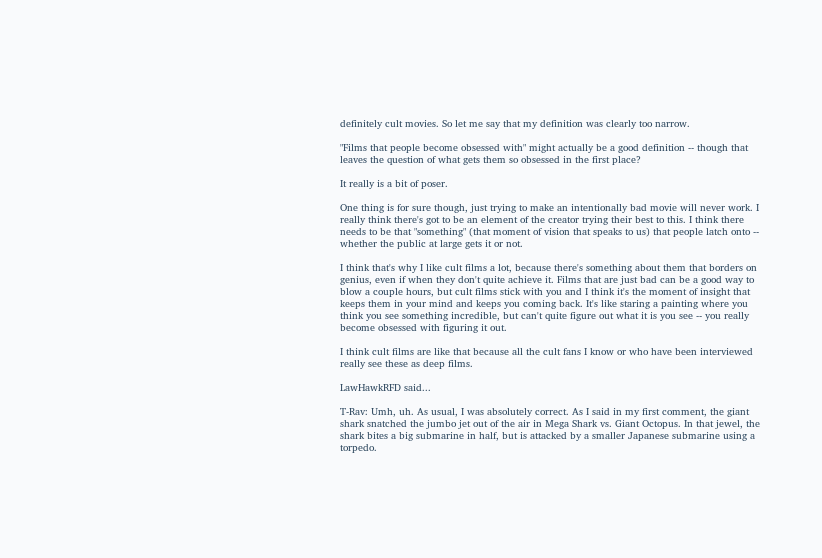definitely cult movies. So let me say that my definition was clearly too narrow.

"Films that people become obsessed with" might actually be a good definition -- though that leaves the question of what gets them so obsessed in the first place?

It really is a bit of poser.

One thing is for sure though, just trying to make an intentionally bad movie will never work. I really think there's got to be an element of the creator trying their best to this. I think there needs to be that "something" (that moment of vision that speaks to us) that people latch onto -- whether the public at large gets it or not.

I think that's why I like cult films a lot, because there's something about them that borders on genius, even if when they don't quite achieve it. Films that are just bad can be a good way to blow a couple hours, but cult films stick with you and I think it's the moment of insight that keeps them in your mind and keeps you coming back. It's like staring a painting where you think you see something incredible, but can't quite figure out what it is you see -- you really become obsessed with figuring it out.

I think cult films are like that because all the cult fans I know or who have been interviewed really see these as deep films.

LawHawkRFD said...

T-Rav: Umh, uh. As usual, I was absolutely correct. As I said in my first comment, the giant shark snatched the jumbo jet out of the air in Mega Shark vs. Giant Octopus. In that jewel, the shark bites a big submarine in half, but is attacked by a smaller Japanese submarine using a torpedo.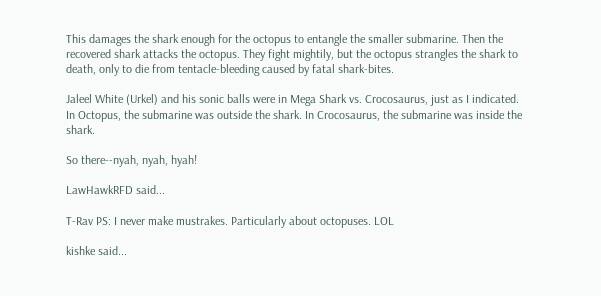This damages the shark enough for the octopus to entangle the smaller submarine. Then the recovered shark attacks the octopus. They fight mightily, but the octopus strangles the shark to death, only to die from tentacle-bleeding caused by fatal shark-bites.

Jaleel White (Urkel) and his sonic balls were in Mega Shark vs. Crocosaurus, just as I indicated. In Octopus, the submarine was outside the shark. In Crocosaurus, the submarine was inside the shark.

So there--nyah, nyah, hyah!

LawHawkRFD said...

T-Rav PS: I never make mustrakes. Particularly about octopuses. LOL

kishke said...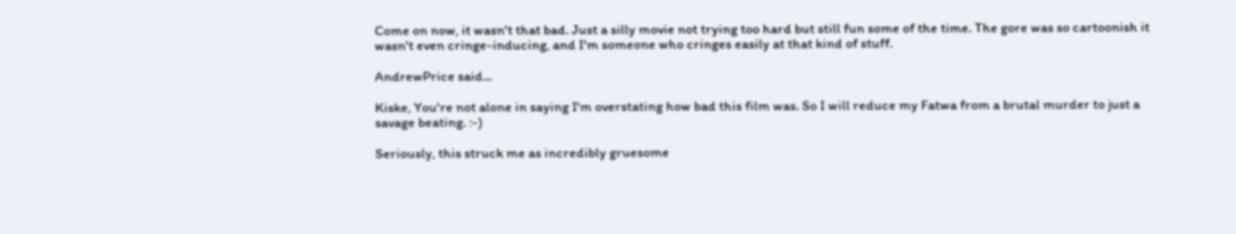Come on now, it wasn't that bad. Just a silly movie not trying too hard but still fun some of the time. The gore was so cartoonish it wasn't even cringe-inducing, and I'm someone who cringes easily at that kind of stuff.

AndrewPrice said...

Kiske, You're not alone in saying I'm overstating how bad this film was. So I will reduce my Fatwa from a brutal murder to just a savage beating. :-)

Seriously, this struck me as incredibly gruesome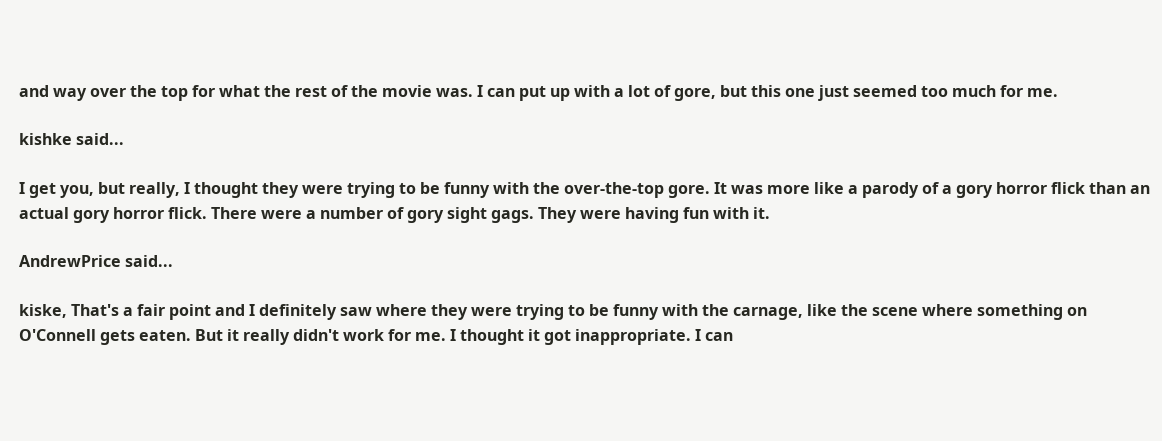and way over the top for what the rest of the movie was. I can put up with a lot of gore, but this one just seemed too much for me.

kishke said...

I get you, but really, I thought they were trying to be funny with the over-the-top gore. It was more like a parody of a gory horror flick than an actual gory horror flick. There were a number of gory sight gags. They were having fun with it.

AndrewPrice said...

kiske, That's a fair point and I definitely saw where they were trying to be funny with the carnage, like the scene where something on O'Connell gets eaten. But it really didn't work for me. I thought it got inappropriate. I can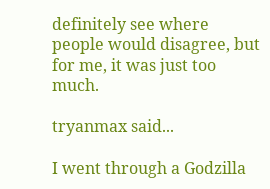definitely see where people would disagree, but for me, it was just too much.

tryanmax said...

I went through a Godzilla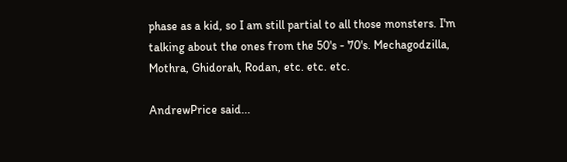phase as a kid, so I am still partial to all those monsters. I'm talking about the ones from the 50's - 70's. Mechagodzilla, Mothra, Ghidorah, Rodan, etc. etc. etc.

AndrewPrice said...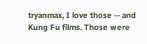tryanmax, I love those -- and Kung Fu films. Those were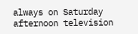always on Saturday afternoon television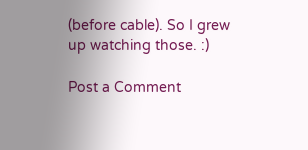(before cable). So I grew up watching those. :)

Post a Comment